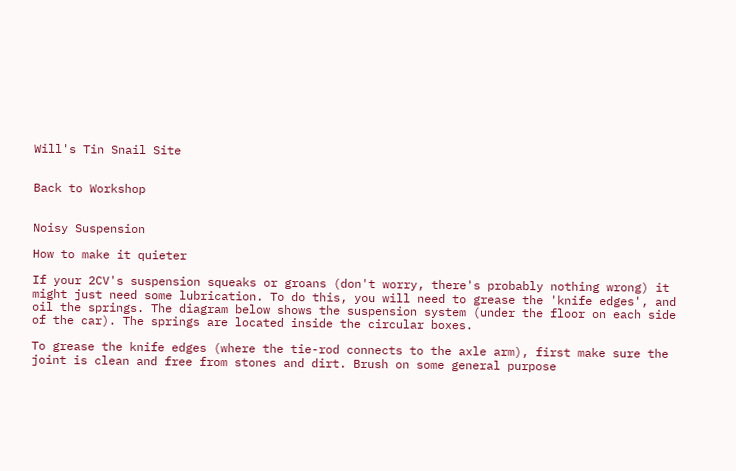Will's Tin Snail Site


Back to Workshop


Noisy Suspension

How to make it quieter

If your 2CV's suspension squeaks or groans (don't worry, there's probably nothing wrong) it might just need some lubrication. To do this, you will need to grease the 'knife edges', and oil the springs. The diagram below shows the suspension system (under the floor on each side of the car). The springs are located inside the circular boxes.

To grease the knife edges (where the tie-rod connects to the axle arm), first make sure the joint is clean and free from stones and dirt. Brush on some general purpose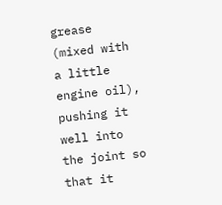grease (mixed with a little engine oil), pushing it well into the joint so that it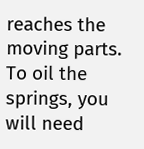reaches the moving parts. To oil the springs, you will need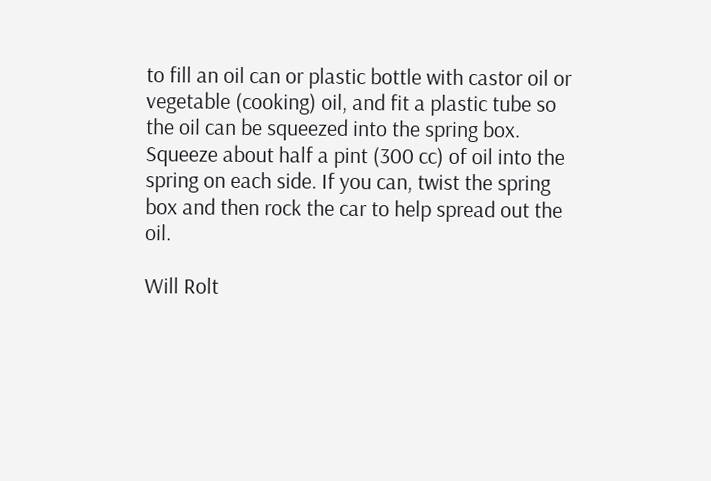to fill an oil can or plastic bottle with castor oil or vegetable (cooking) oil, and fit a plastic tube so the oil can be squeezed into the spring box. Squeeze about half a pint (300 cc) of oil into the spring on each side. If you can, twist the spring box and then rock the car to help spread out the oil.

Will Rolt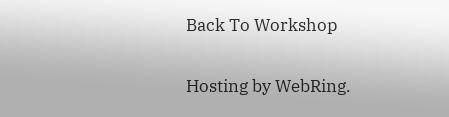Back To Workshop

Hosting by WebRing.